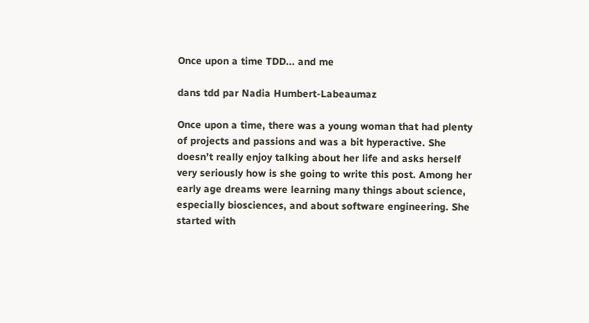Once upon a time TDD... and me

dans tdd par Nadia Humbert-Labeaumaz

Once upon a time, there was a young woman that had plenty of projects and passions and was a bit hyperactive. She doesn’t really enjoy talking about her life and asks herself very seriously how is she going to write this post. Among her early age dreams were learning many things about science, especially biosciences, and about software engineering. She started with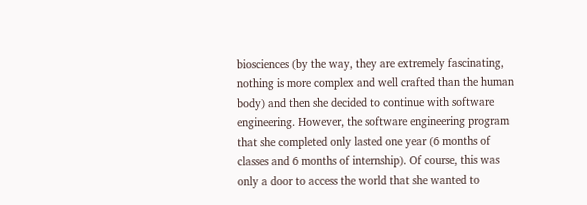biosciences (by the way, they are extremely fascinating, nothing is more complex and well crafted than the human body) and then she decided to continue with software engineering. However, the software engineering program that she completed only lasted one year (6 months of classes and 6 months of internship). Of course, this was only a door to access the world that she wanted to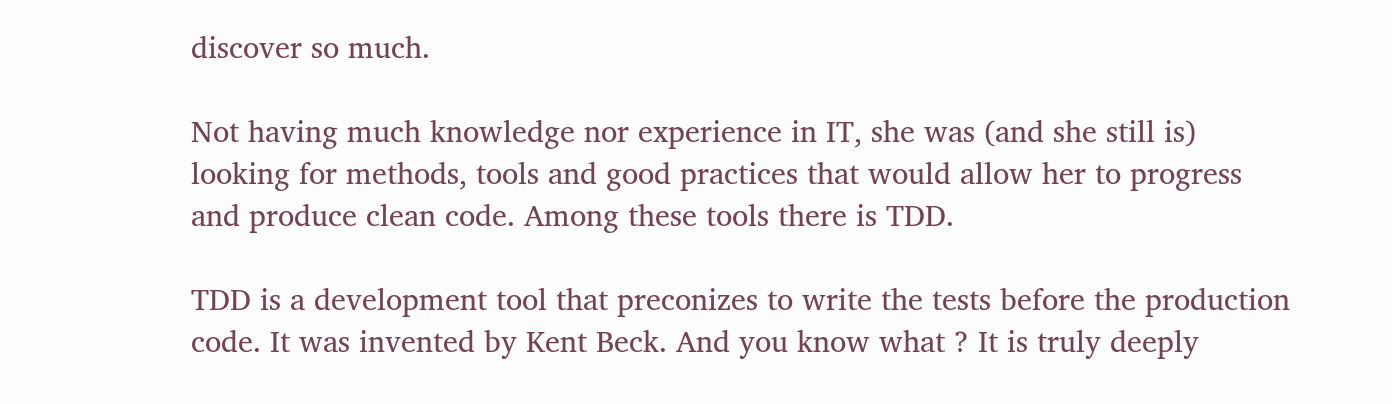discover so much.

Not having much knowledge nor experience in IT, she was (and she still is) looking for methods, tools and good practices that would allow her to progress and produce clean code. Among these tools there is TDD.

TDD is a development tool that preconizes to write the tests before the production code. It was invented by Kent Beck. And you know what ? It is truly deeply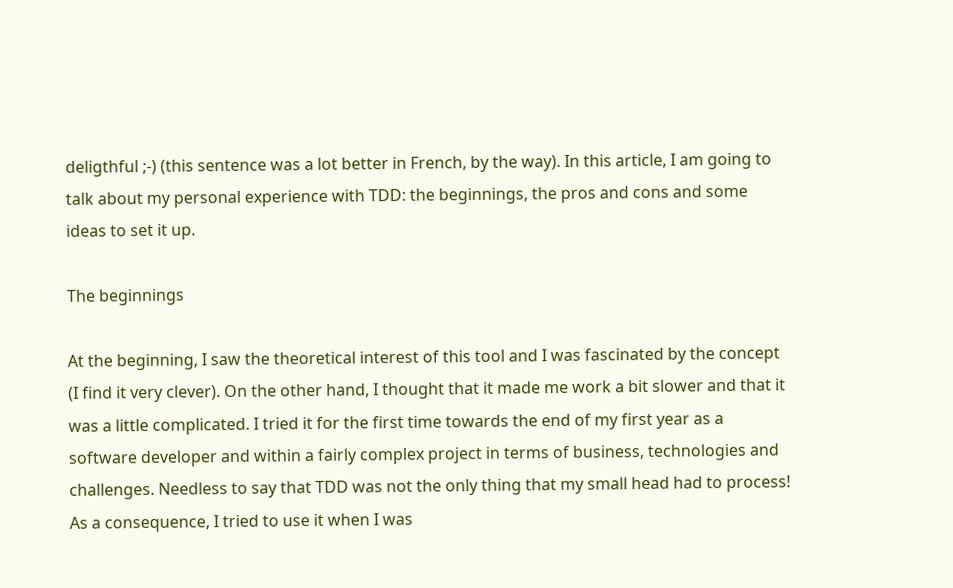deligthful ;-) (this sentence was a lot better in French, by the way). In this article, I am going to talk about my personal experience with TDD: the beginnings, the pros and cons and some ideas to set it up.

The beginnings

At the beginning, I saw the theoretical interest of this tool and I was fascinated by the concept (I find it very clever). On the other hand, I thought that it made me work a bit slower and that it was a little complicated. I tried it for the first time towards the end of my first year as a software developer and within a fairly complex project in terms of business, technologies and challenges. Needless to say that TDD was not the only thing that my small head had to process! As a consequence, I tried to use it when I was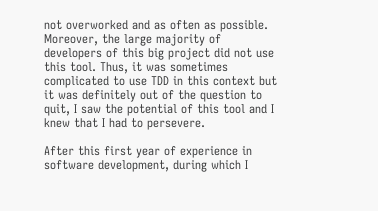not overworked and as often as possible. Moreover, the large majority of developers of this big project did not use this tool. Thus, it was sometimes complicated to use TDD in this context but it was definitely out of the question to quit, I saw the potential of this tool and I knew that I had to persevere.

After this first year of experience in software development, during which I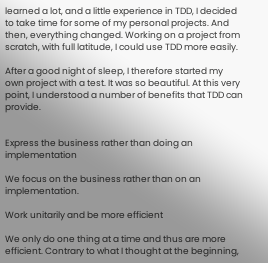learned a lot, and a little experience in TDD, I decided to take time for some of my personal projects. And then, everything changed. Working on a project from scratch, with full latitude, I could use TDD more easily.

After a good night of sleep, I therefore started my own project with a test. It was so beautiful. At this very point, I understood a number of benefits that TDD can provide.


Express the business rather than doing an implementation

We focus on the business rather than on an implementation.

Work unitarily and be more efficient

We only do one thing at a time and thus are more efficient. Contrary to what I thought at the beginning,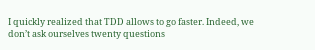I quickly realized that TDD allows to go faster. Indeed, we don’t ask ourselves twenty questions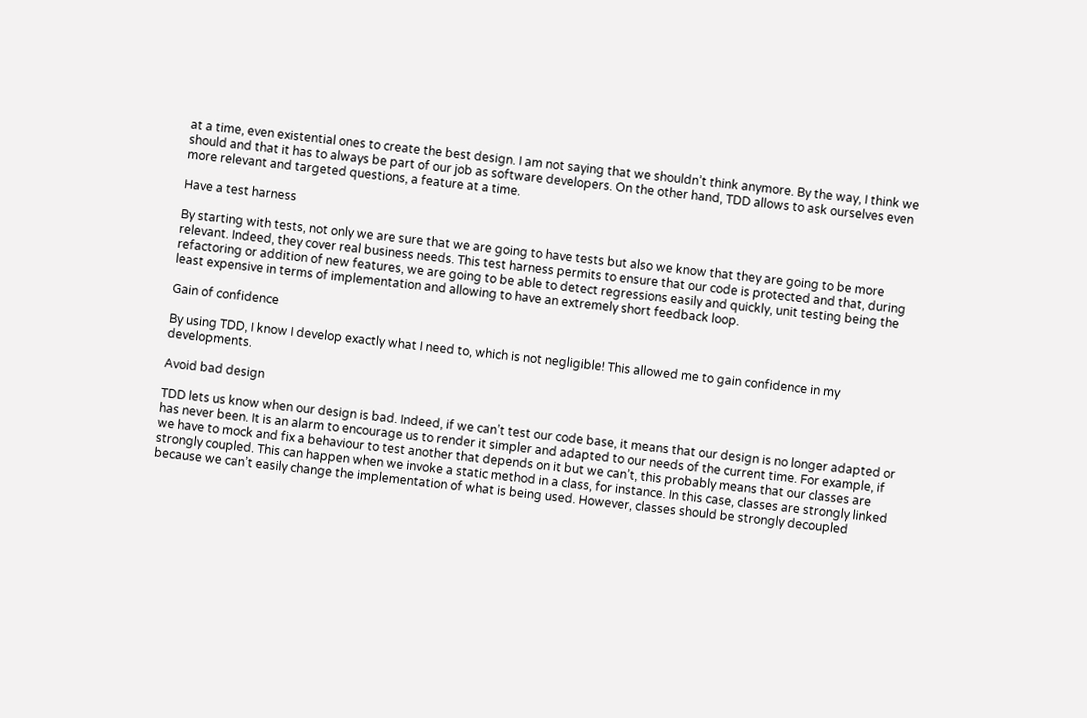at a time, even existential ones to create the best design. I am not saying that we shouldn’t think anymore. By the way, I think we should and that it has to always be part of our job as software developers. On the other hand, TDD allows to ask ourselves even more relevant and targeted questions, a feature at a time.

Have a test harness

By starting with tests, not only we are sure that we are going to have tests but also we know that they are going to be more relevant. Indeed, they cover real business needs. This test harness permits to ensure that our code is protected and that, during refactoring or addition of new features, we are going to be able to detect regressions easily and quickly, unit testing being the least expensive in terms of implementation and allowing to have an extremely short feedback loop.

Gain of confidence

By using TDD, I know I develop exactly what I need to, which is not negligible! This allowed me to gain confidence in my developments.

Avoid bad design

TDD lets us know when our design is bad. Indeed, if we can’t test our code base, it means that our design is no longer adapted or has never been. It is an alarm to encourage us to render it simpler and adapted to our needs of the current time. For example, if we have to mock and fix a behaviour to test another that depends on it but we can’t, this probably means that our classes are strongly coupled. This can happen when we invoke a static method in a class, for instance. In this case, classes are strongly linked because we can’t easily change the implementation of what is being used. However, classes should be strongly decoupled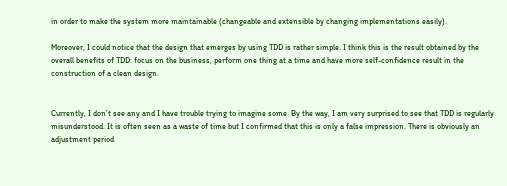in order to make the system more maintainable (changeable and extensible by changing implementations easily).

Moreover, I could notice that the design that emerges by using TDD is rather simple. I think this is the result obtained by the overall benefits of TDD: focus on the business, perform one thing at a time and have more self-confidence result in the construction of a clean design.


Currently, I don’t see any and I have trouble trying to imagine some. By the way, I am very surprised to see that TDD is regularly misunderstood. It is often seen as a waste of time but I confirmed that this is only a false impression. There is obviously an adjustment period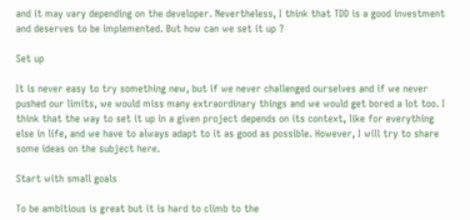and it may vary depending on the developer. Nevertheless, I think that TDD is a good investment and deserves to be implemented. But how can we set it up ?

Set up

It is never easy to try something new, but if we never challenged ourselves and if we never pushed our limits, we would miss many extraordinary things and we would get bored a lot too. I think that the way to set it up in a given project depends on its context, like for everything else in life, and we have to always adapt to it as good as possible. However, I will try to share some ideas on the subject here.

Start with small goals

To be ambitious is great but it is hard to climb to the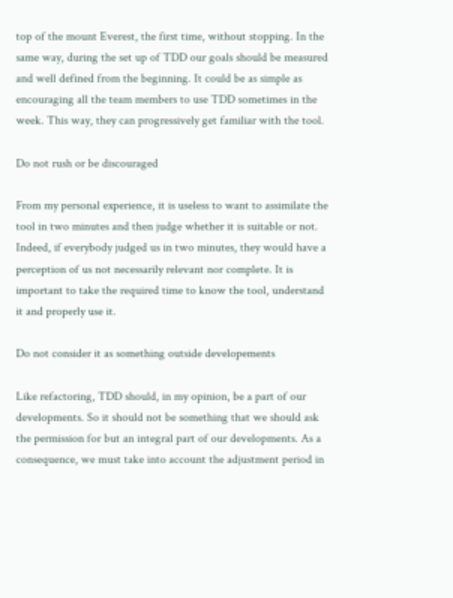top of the mount Everest, the first time, without stopping. In the same way, during the set up of TDD our goals should be measured and well defined from the beginning. It could be as simple as encouraging all the team members to use TDD sometimes in the week. This way, they can progressively get familiar with the tool.

Do not rush or be discouraged

From my personal experience, it is useless to want to assimilate the tool in two minutes and then judge whether it is suitable or not. Indeed, if everybody judged us in two minutes, they would have a perception of us not necessarily relevant nor complete. It is important to take the required time to know the tool, understand it and properly use it.

Do not consider it as something outside developements

Like refactoring, TDD should, in my opinion, be a part of our developments. So it should not be something that we should ask the permission for but an integral part of our developments. As a consequence, we must take into account the adjustment period in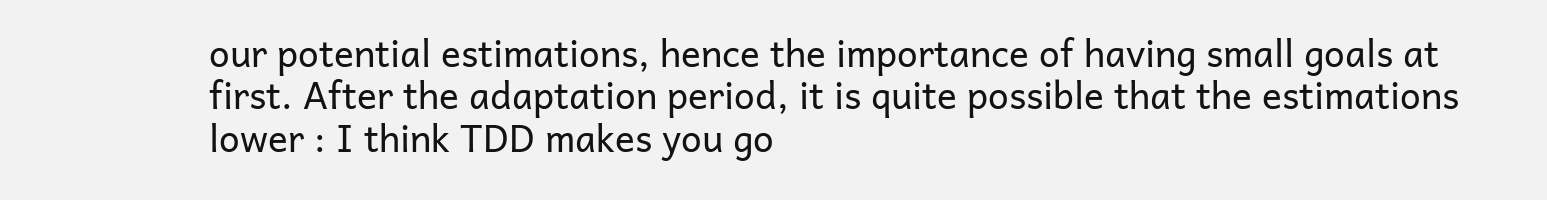our potential estimations, hence the importance of having small goals at first. After the adaptation period, it is quite possible that the estimations lower : I think TDD makes you go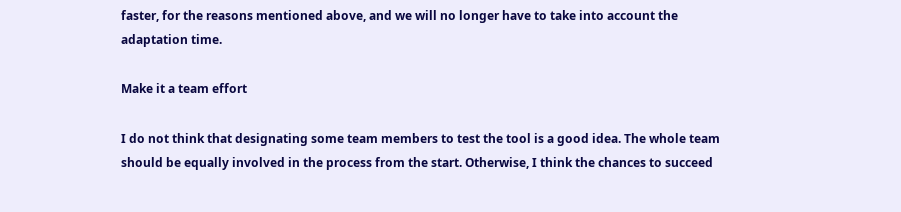faster, for the reasons mentioned above, and we will no longer have to take into account the adaptation time.

Make it a team effort

I do not think that designating some team members to test the tool is a good idea. The whole team should be equally involved in the process from the start. Otherwise, I think the chances to succeed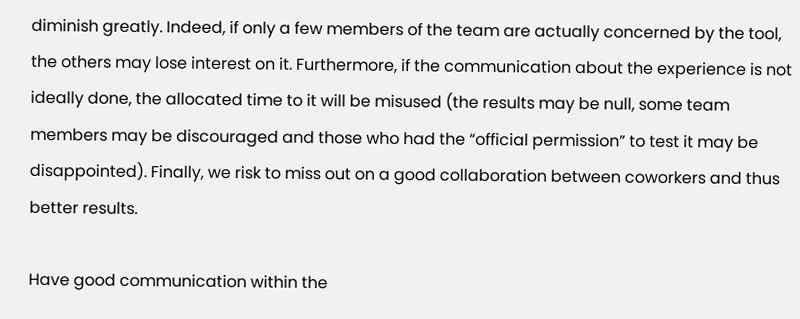diminish greatly. Indeed, if only a few members of the team are actually concerned by the tool, the others may lose interest on it. Furthermore, if the communication about the experience is not ideally done, the allocated time to it will be misused (the results may be null, some team members may be discouraged and those who had the “official permission” to test it may be disappointed). Finally, we risk to miss out on a good collaboration between coworkers and thus better results.

Have good communication within the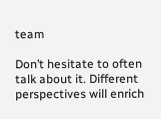team

Don’t hesitate to often talk about it. Different perspectives will enrich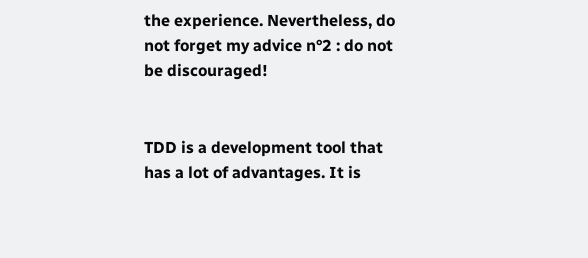the experience. Nevertheless, do not forget my advice n°2 : do not be discouraged!


TDD is a development tool that has a lot of advantages. It is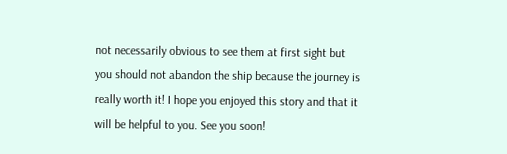not necessarily obvious to see them at first sight but you should not abandon the ship because the journey is really worth it! I hope you enjoyed this story and that it will be helpful to you. See you soon!